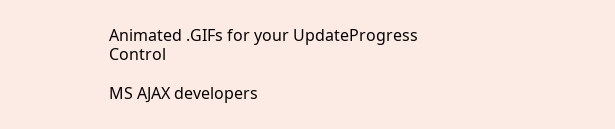Animated .GIFs for your UpdateProgress Control

MS AJAX developers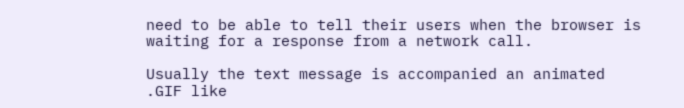need to be able to tell their users when the browser is waiting for a response from a network call.

Usually the text message is accompanied an animated .GIF like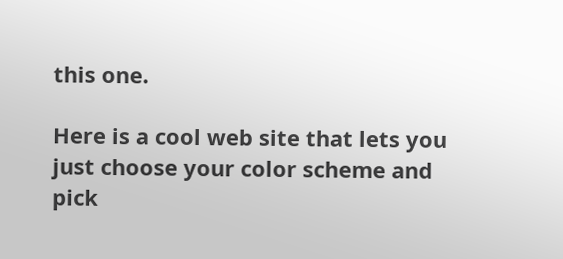this one.

Here is a cool web site that lets you just choose your color scheme and pick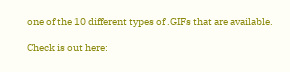one of the 10 different types of .GIFs that are available.

Check is out here: